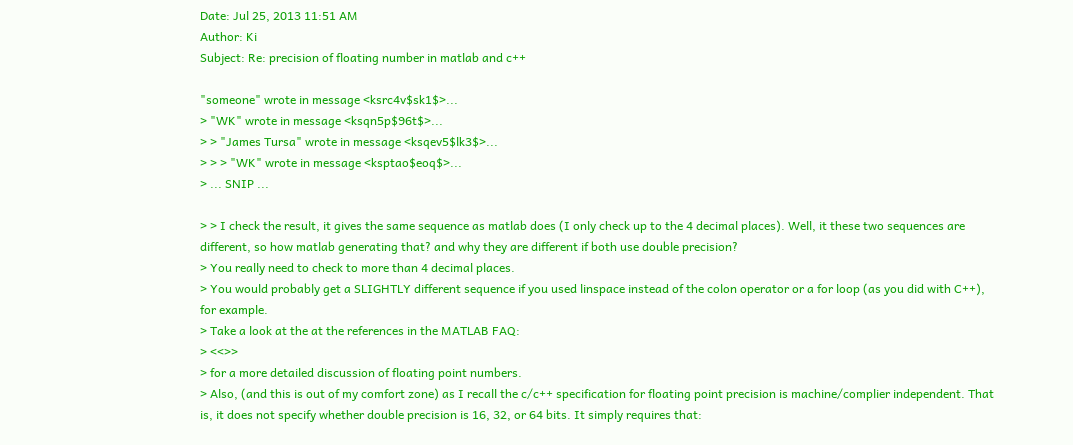Date: Jul 25, 2013 11:51 AM
Author: Ki
Subject: Re: precision of floating number in matlab and c++

"someone" wrote in message <ksrc4v$sk1$>...
> "WK" wrote in message <ksqn5p$96t$>...
> > "James Tursa" wrote in message <ksqev5$lk3$>...
> > > "WK" wrote in message <ksptao$eoq$>...
> ... SNIP ...

> > I check the result, it gives the same sequence as matlab does (I only check up to the 4 decimal places). Well, it these two sequences are different, so how matlab generating that? and why they are different if both use double precision?
> You really need to check to more than 4 decimal places.
> You would probably get a SLIGHTLY different sequence if you used linspace instead of the colon operator or a for loop (as you did with C++), for example.
> Take a look at the at the references in the MATLAB FAQ:
> <<>>
> for a more detailed discussion of floating point numbers.
> Also, (and this is out of my comfort zone) as I recall the c/c++ specification for floating point precision is machine/complier independent. That is, it does not specify whether double precision is 16, 32, or 64 bits. It simply requires that: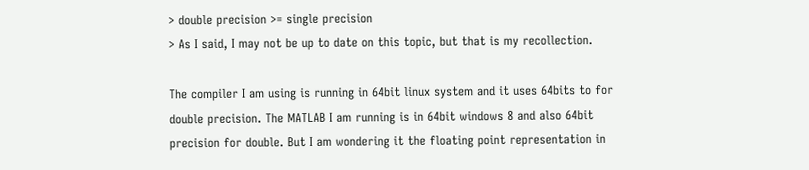> double precision >= single precision
> As I said, I may not be up to date on this topic, but that is my recollection.

The compiler I am using is running in 64bit linux system and it uses 64bits to for double precision. The MATLAB I am running is in 64bit windows 8 and also 64bit precision for double. But I am wondering it the floating point representation in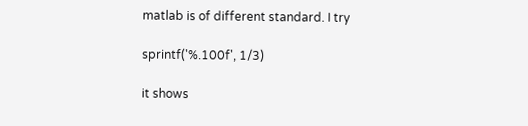matlab is of different standard. I try

sprintf('%.100f', 1/3)

it shows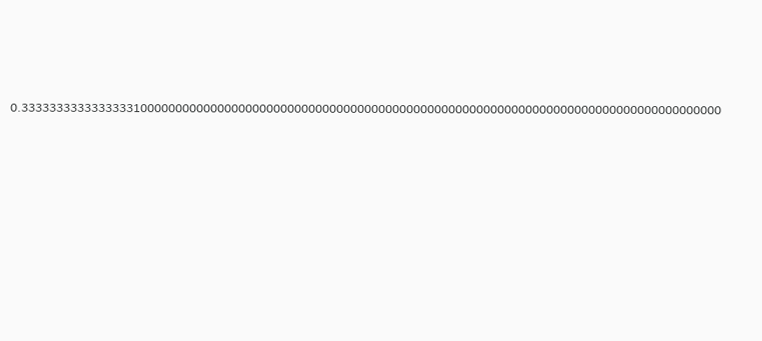0.3333333333333333100000000000000000000000000000000000000000000000000000000000000000000000000000000000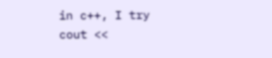in c++, I try
cout <<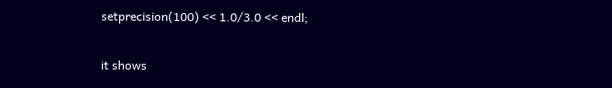setprecision(100) << 1.0/3.0 << endl;

it shows